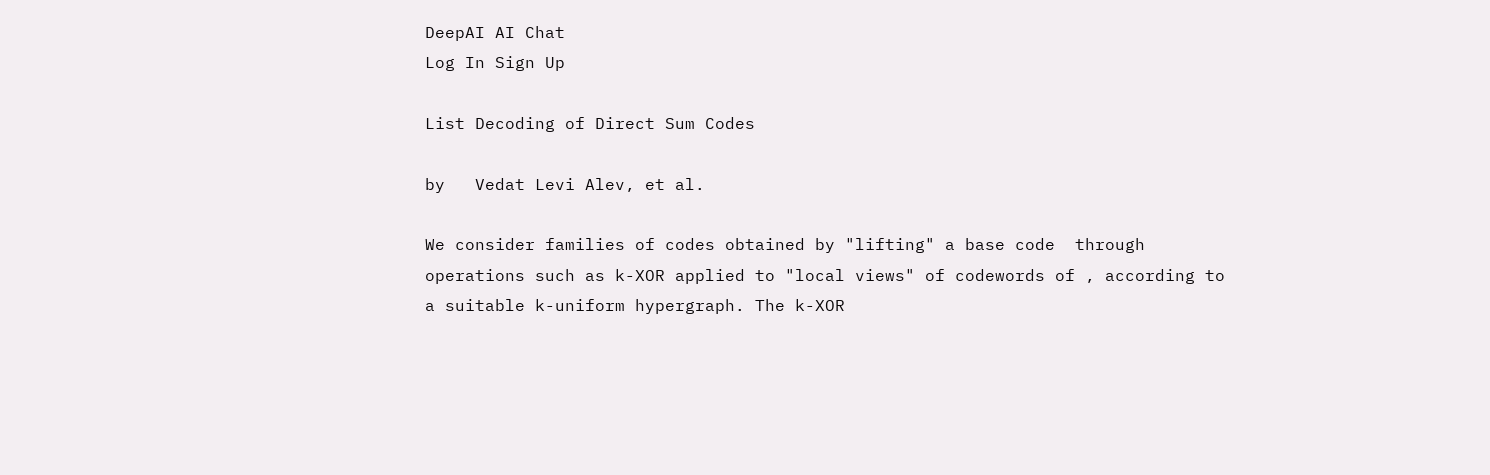DeepAI AI Chat
Log In Sign Up

List Decoding of Direct Sum Codes

by   Vedat Levi Alev, et al.

We consider families of codes obtained by "lifting" a base code  through operations such as k-XOR applied to "local views" of codewords of , according to a suitable k-uniform hypergraph. The k-XOR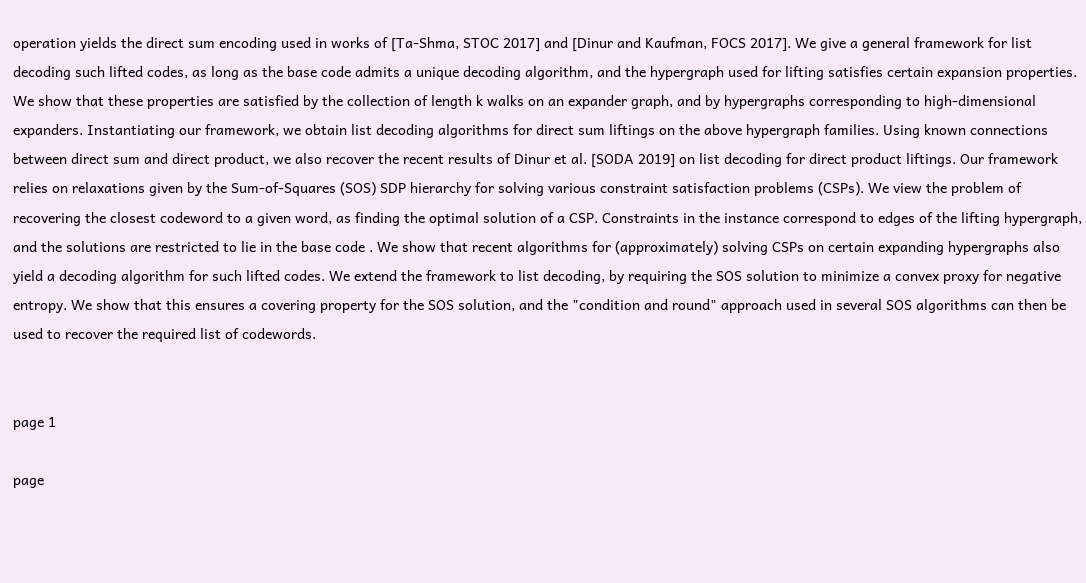operation yields the direct sum encoding used in works of [Ta-Shma, STOC 2017] and [Dinur and Kaufman, FOCS 2017]. We give a general framework for list decoding such lifted codes, as long as the base code admits a unique decoding algorithm, and the hypergraph used for lifting satisfies certain expansion properties. We show that these properties are satisfied by the collection of length k walks on an expander graph, and by hypergraphs corresponding to high-dimensional expanders. Instantiating our framework, we obtain list decoding algorithms for direct sum liftings on the above hypergraph families. Using known connections between direct sum and direct product, we also recover the recent results of Dinur et al. [SODA 2019] on list decoding for direct product liftings. Our framework relies on relaxations given by the Sum-of-Squares (SOS) SDP hierarchy for solving various constraint satisfaction problems (CSPs). We view the problem of recovering the closest codeword to a given word, as finding the optimal solution of a CSP. Constraints in the instance correspond to edges of the lifting hypergraph, and the solutions are restricted to lie in the base code . We show that recent algorithms for (approximately) solving CSPs on certain expanding hypergraphs also yield a decoding algorithm for such lifted codes. We extend the framework to list decoding, by requiring the SOS solution to minimize a convex proxy for negative entropy. We show that this ensures a covering property for the SOS solution, and the "condition and round" approach used in several SOS algorithms can then be used to recover the required list of codewords.


page 1

page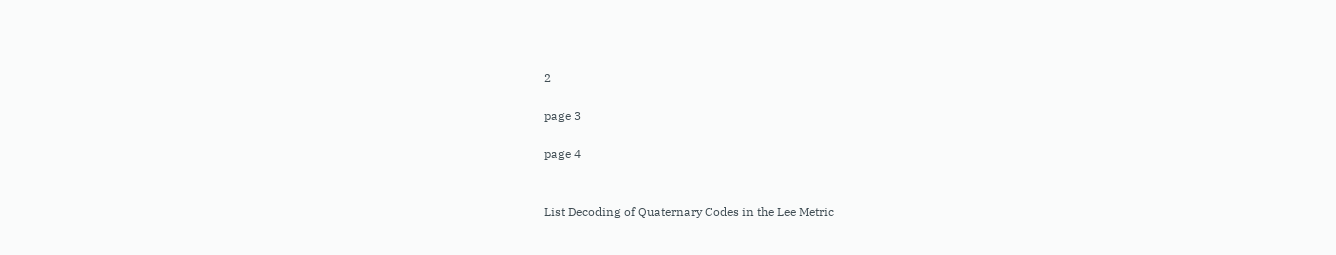2

page 3

page 4


List Decoding of Quaternary Codes in the Lee Metric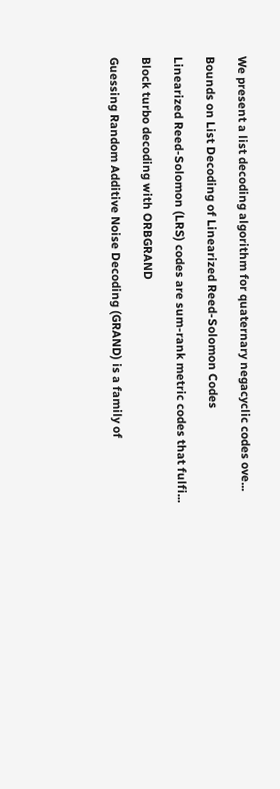We present a list decoding algorithm for quaternary negacyclic codes ove...

Bounds on List Decoding of Linearized Reed-Solomon Codes

Linearized Reed-Solomon (LRS) codes are sum-rank metric codes that fulfi...

Block turbo decoding with ORBGRAND

Guessing Random Additive Noise Decoding (GRAND) is a family of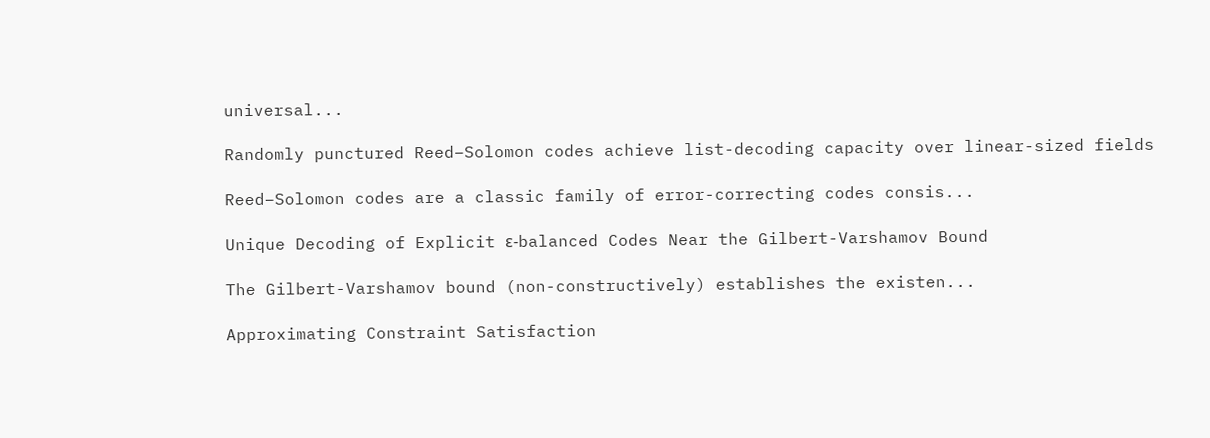universal...

Randomly punctured Reed–Solomon codes achieve list-decoding capacity over linear-sized fields

Reed–Solomon codes are a classic family of error-correcting codes consis...

Unique Decoding of Explicit ε-balanced Codes Near the Gilbert-Varshamov Bound

The Gilbert-Varshamov bound (non-constructively) establishes the existen...

Approximating Constraint Satisfaction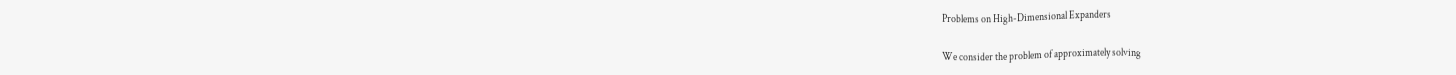Problems on High-Dimensional Expanders

We consider the problem of approximately solving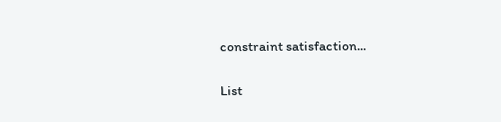constraint satisfaction...

List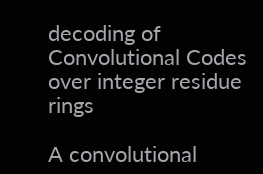decoding of Convolutional Codes over integer residue rings

A convolutional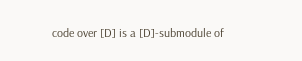code over [D] is a [D]-submodule of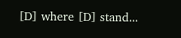[D] where [D] stand...